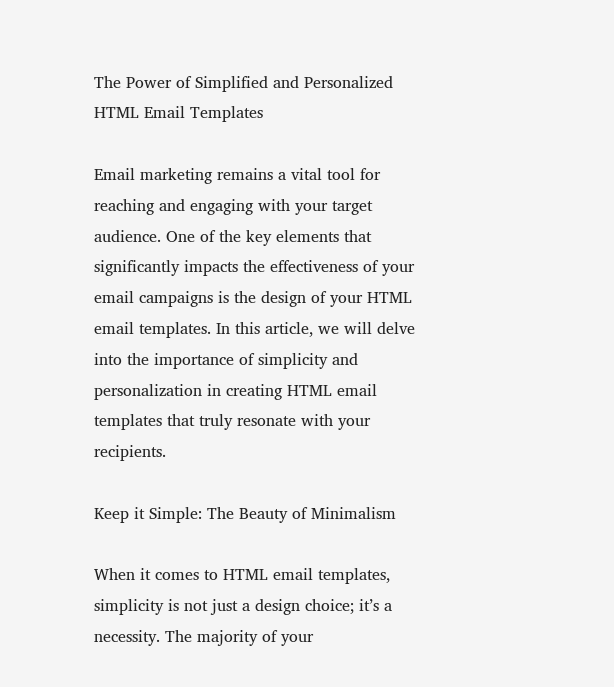The Power of Simplified and Personalized HTML Email Templates

Email marketing remains a vital tool for reaching and engaging with your target audience. One of the key elements that significantly impacts the effectiveness of your email campaigns is the design of your HTML email templates. In this article, we will delve into the importance of simplicity and personalization in creating HTML email templates that truly resonate with your recipients.

Keep it Simple: The Beauty of Minimalism

When it comes to HTML email templates, simplicity is not just a design choice; it’s a necessity. The majority of your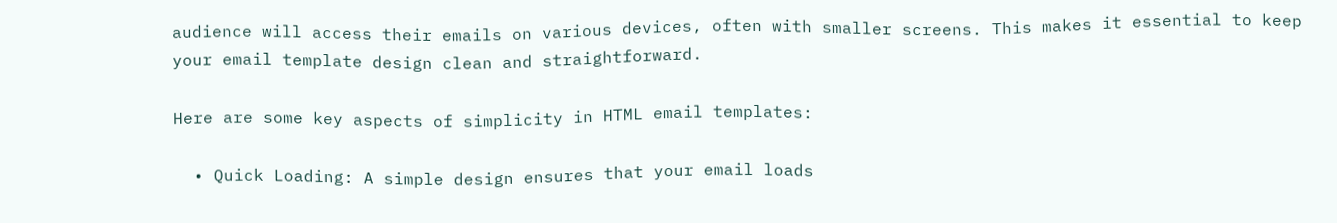audience will access their emails on various devices, often with smaller screens. This makes it essential to keep your email template design clean and straightforward.

Here are some key aspects of simplicity in HTML email templates:

  • Quick Loading: A simple design ensures that your email loads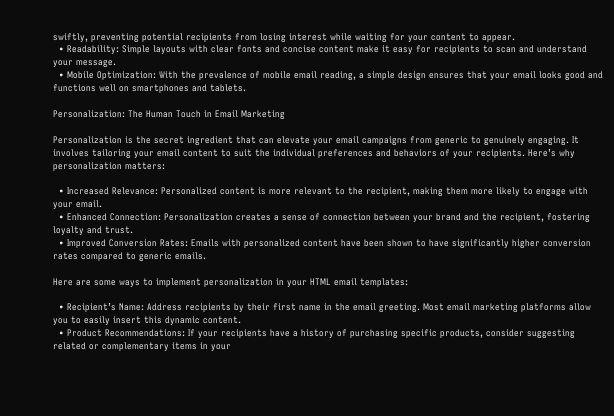swiftly, preventing potential recipients from losing interest while waiting for your content to appear.
  • Readability: Simple layouts with clear fonts and concise content make it easy for recipients to scan and understand your message.
  • Mobile Optimization: With the prevalence of mobile email reading, a simple design ensures that your email looks good and functions well on smartphones and tablets.

Personalization: The Human Touch in Email Marketing

Personalization is the secret ingredient that can elevate your email campaigns from generic to genuinely engaging. It involves tailoring your email content to suit the individual preferences and behaviors of your recipients. Here’s why personalization matters:

  • Increased Relevance: Personalized content is more relevant to the recipient, making them more likely to engage with your email.
  • Enhanced Connection: Personalization creates a sense of connection between your brand and the recipient, fostering loyalty and trust.
  • Improved Conversion Rates: Emails with personalized content have been shown to have significantly higher conversion rates compared to generic emails.

Here are some ways to implement personalization in your HTML email templates:

  • Recipient’s Name: Address recipients by their first name in the email greeting. Most email marketing platforms allow you to easily insert this dynamic content.
  • Product Recommendations: If your recipients have a history of purchasing specific products, consider suggesting related or complementary items in your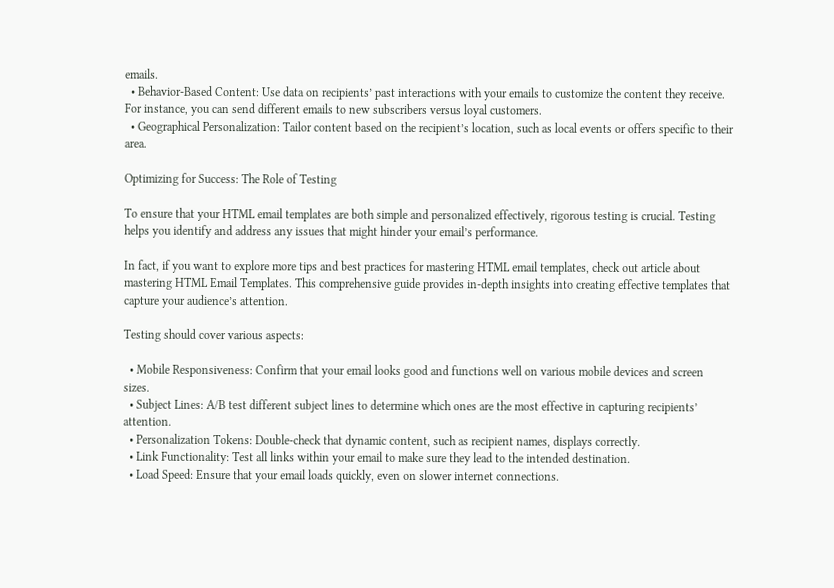emails.
  • Behavior-Based Content: Use data on recipients’ past interactions with your emails to customize the content they receive. For instance, you can send different emails to new subscribers versus loyal customers.
  • Geographical Personalization: Tailor content based on the recipient’s location, such as local events or offers specific to their area.

Optimizing for Success: The Role of Testing

To ensure that your HTML email templates are both simple and personalized effectively, rigorous testing is crucial. Testing helps you identify and address any issues that might hinder your email’s performance.

In fact, if you want to explore more tips and best practices for mastering HTML email templates, check out article about mastering HTML Email Templates. This comprehensive guide provides in-depth insights into creating effective templates that capture your audience’s attention.

Testing should cover various aspects:

  • Mobile Responsiveness: Confirm that your email looks good and functions well on various mobile devices and screen sizes.
  • Subject Lines: A/B test different subject lines to determine which ones are the most effective in capturing recipients’ attention.
  • Personalization Tokens: Double-check that dynamic content, such as recipient names, displays correctly.
  • Link Functionality: Test all links within your email to make sure they lead to the intended destination.
  • Load Speed: Ensure that your email loads quickly, even on slower internet connections.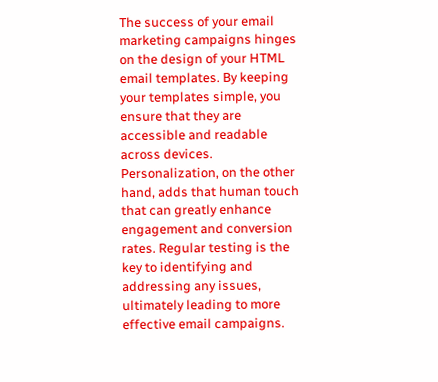The success of your email marketing campaigns hinges on the design of your HTML email templates. By keeping your templates simple, you ensure that they are accessible and readable across devices. Personalization, on the other hand, adds that human touch that can greatly enhance engagement and conversion rates. Regular testing is the key to identifying and addressing any issues, ultimately leading to more effective email campaigns.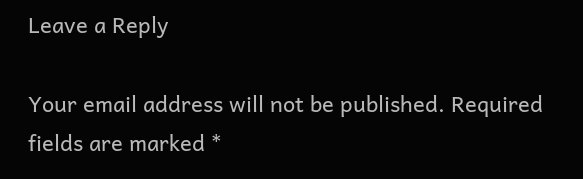Leave a Reply

Your email address will not be published. Required fields are marked *